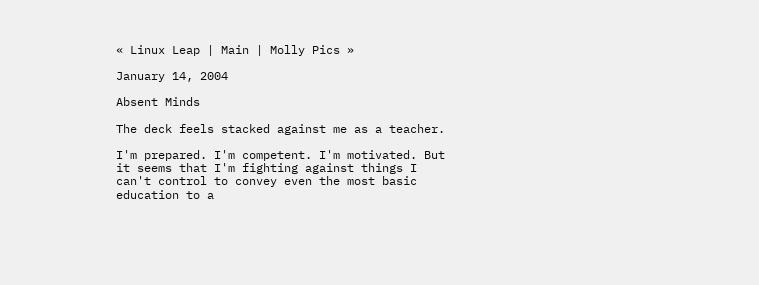« Linux Leap | Main | Molly Pics »

January 14, 2004

Absent Minds

The deck feels stacked against me as a teacher.

I'm prepared. I'm competent. I'm motivated. But it seems that I'm fighting against things I can't control to convey even the most basic education to a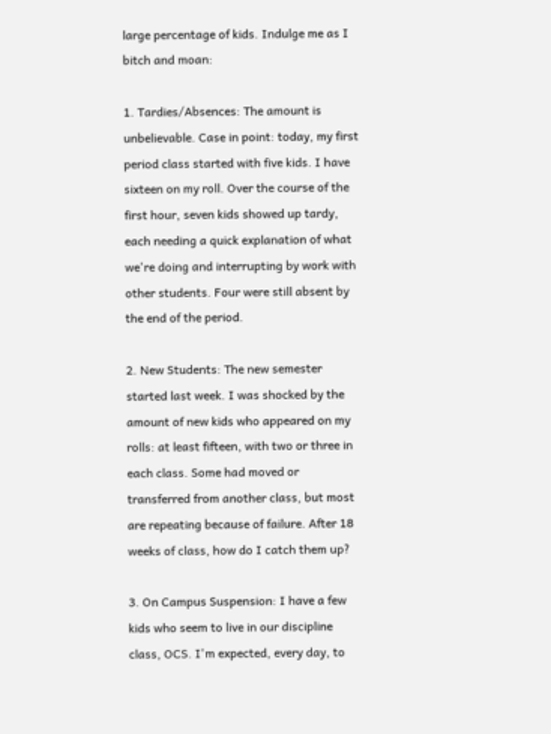large percentage of kids. Indulge me as I bitch and moan:

1. Tardies/Absences: The amount is unbelievable. Case in point: today, my first period class started with five kids. I have sixteen on my roll. Over the course of the first hour, seven kids showed up tardy, each needing a quick explanation of what we're doing and interrupting by work with other students. Four were still absent by the end of the period.

2. New Students: The new semester started last week. I was shocked by the amount of new kids who appeared on my rolls: at least fifteen, with two or three in each class. Some had moved or transferred from another class, but most are repeating because of failure. After 18 weeks of class, how do I catch them up?

3. On Campus Suspension: I have a few kids who seem to live in our discipline class, OCS. I'm expected, every day, to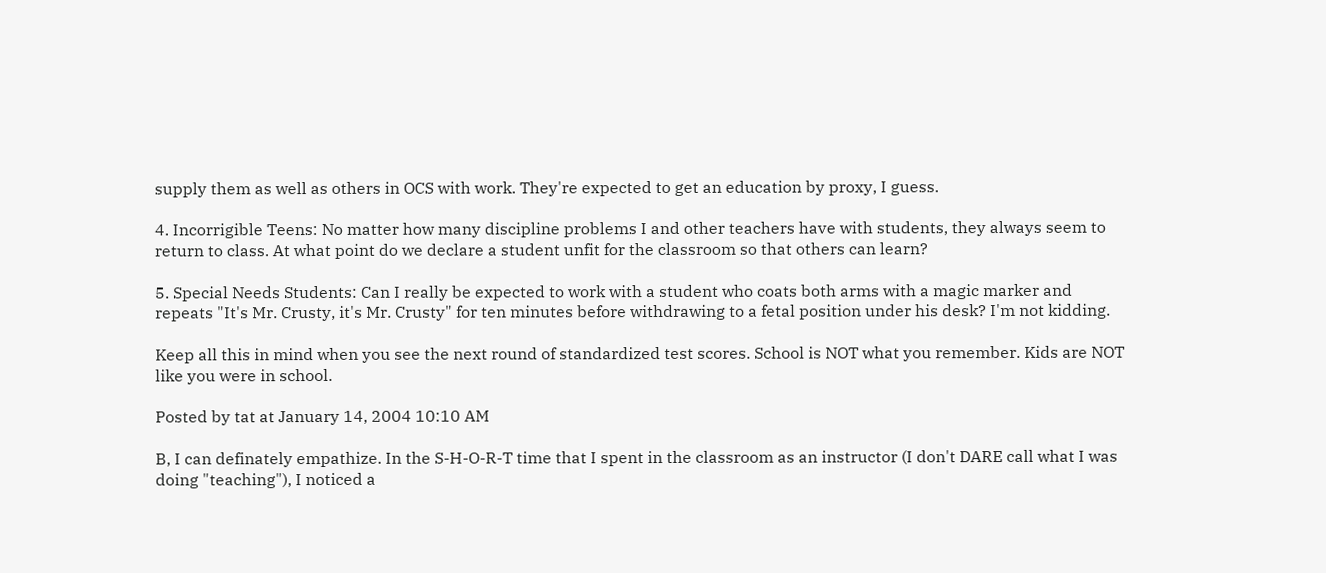supply them as well as others in OCS with work. They're expected to get an education by proxy, I guess.

4. Incorrigible Teens: No matter how many discipline problems I and other teachers have with students, they always seem to return to class. At what point do we declare a student unfit for the classroom so that others can learn?

5. Special Needs Students: Can I really be expected to work with a student who coats both arms with a magic marker and repeats "It's Mr. Crusty, it's Mr. Crusty" for ten minutes before withdrawing to a fetal position under his desk? I'm not kidding.

Keep all this in mind when you see the next round of standardized test scores. School is NOT what you remember. Kids are NOT like you were in school.

Posted by tat at January 14, 2004 10:10 AM

B, I can definately empathize. In the S-H-O-R-T time that I spent in the classroom as an instructor (I don't DARE call what I was doing "teaching"), I noticed a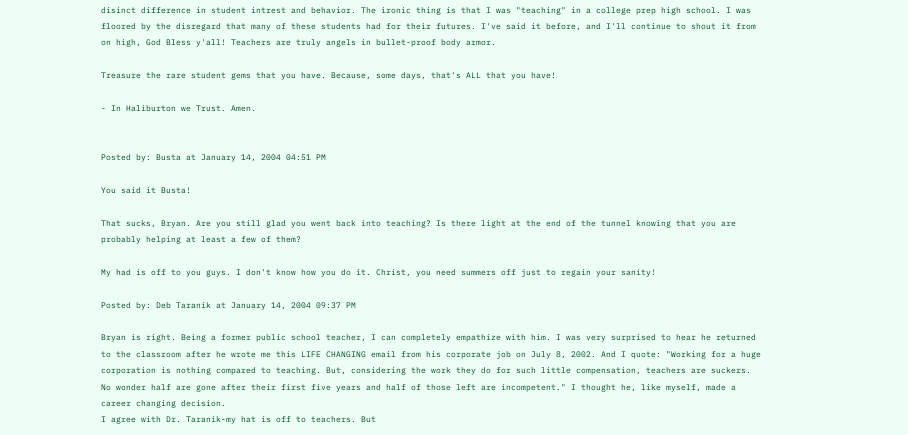disinct difference in student intrest and behavior. The ironic thing is that I was "teaching" in a college prep high school. I was floored by the disregard that many of these students had for their futures. I've said it before, and I'll continue to shout it from on high, God Bless y'all! Teachers are truly angels in bullet-proof body armor.

Treasure the rare student gems that you have. Because, some days, that's ALL that you have!

- In Haliburton we Trust. Amen.


Posted by: Busta at January 14, 2004 04:51 PM

You said it Busta!

That sucks, Bryan. Are you still glad you went back into teaching? Is there light at the end of the tunnel knowing that you are probably helping at least a few of them?

My had is off to you guys. I don't know how you do it. Christ, you need summers off just to regain your sanity!

Posted by: Deb Taranik at January 14, 2004 09:37 PM

Bryan is right. Being a former public school teacher, I can completely empathize with him. I was very surprised to hear he returned to the classroom after he wrote me this LIFE CHANGING email from his corporate job on July 8, 2002. And I quote: "Working for a huge corporation is nothing compared to teaching. But, considering the work they do for such little compensation, teachers are suckers. No wonder half are gone after their first five years and half of those left are incompetent." I thought he, like myself, made a career changing decision.
I agree with Dr. Taranik-my hat is off to teachers. But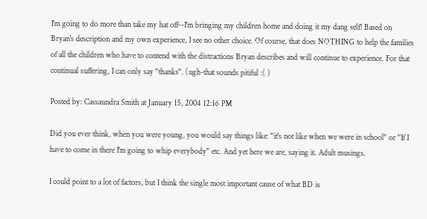I'm going to do more than take my hat off--I'm bringing my children home and doing it my dang self! Based on Bryan's description and my own experience, I see no other choice. Of course, that does NOTHING to help the families of all the children who have to contend with the distractions Bryan describes and will continue to experience. For that continual suffering, I can only say "thanks". (ugh-that sounds pitiful :( )

Posted by: Cassaundra Smith at January 15, 2004 12:16 PM

Did you ever think, when you were young, you would say things like: "it's not like when we were in school" or "If I have to come in there I'm going to whip everybody" etc. And yet here we are, saying it. Adult musings.

I could point to a lot of factors, but I think the single most important cause of what BD is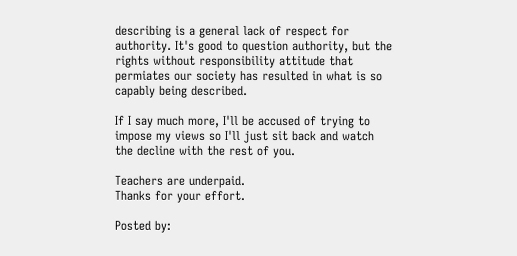describing is a general lack of respect for authority. It's good to question authority, but the rights without responsibility attitude that permiates our society has resulted in what is so capably being described.

If I say much more, I'll be accused of trying to impose my views so I'll just sit back and watch the decline with the rest of you.

Teachers are underpaid.
Thanks for your effort.

Posted by: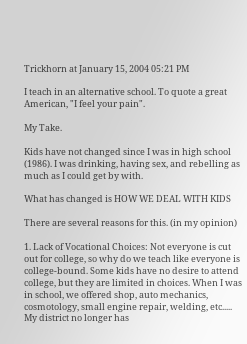Trickhorn at January 15, 2004 05:21 PM

I teach in an alternative school. To quote a great American, "I feel your pain".

My Take.

Kids have not changed since I was in high school (1986). I was drinking, having sex, and rebelling as much as I could get by with.

What has changed is HOW WE DEAL WITH KIDS

There are several reasons for this. (in my opinion)

1. Lack of Vocational Choices: Not everyone is cut out for college, so why do we teach like everyone is college-bound. Some kids have no desire to attend college, but they are limited in choices. When I was in school, we offered shop, auto mechanics, cosmotology, small engine repair, welding, etc..... My district no longer has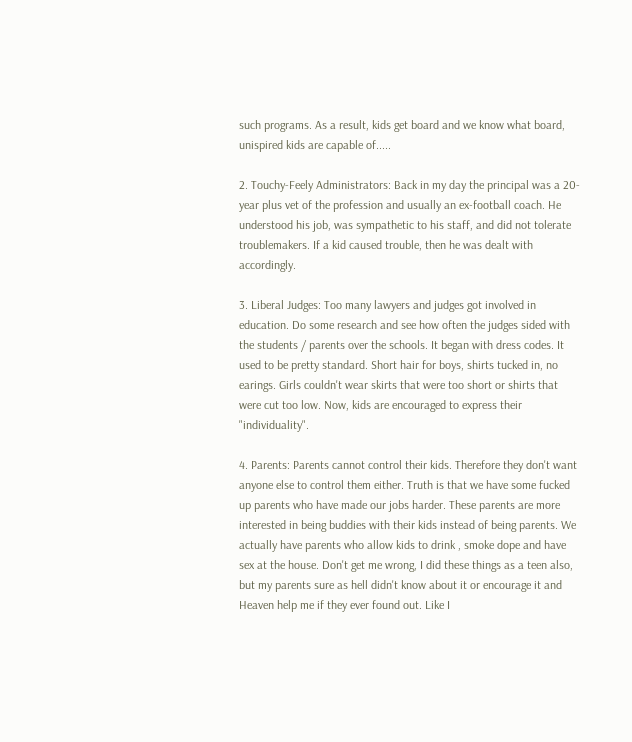such programs. As a result, kids get board and we know what board, unispired kids are capable of.....

2. Touchy-Feely Administrators: Back in my day the principal was a 20-year plus vet of the profession and usually an ex-football coach. He understood his job, was sympathetic to his staff, and did not tolerate troublemakers. If a kid caused trouble, then he was dealt with accordingly.

3. Liberal Judges: Too many lawyers and judges got involved in education. Do some research and see how often the judges sided with the students / parents over the schools. It began with dress codes. It used to be pretty standard. Short hair for boys, shirts tucked in, no earings. Girls couldn't wear skirts that were too short or shirts that were cut too low. Now, kids are encouraged to express their "individuality".

4. Parents: Parents cannot control their kids. Therefore they don't want anyone else to control them either. Truth is that we have some fucked up parents who have made our jobs harder. These parents are more interested in being buddies with their kids instead of being parents. We actually have parents who allow kids to drink , smoke dope and have sex at the house. Don't get me wrong, I did these things as a teen also, but my parents sure as hell didn't know about it or encourage it and Heaven help me if they ever found out. Like I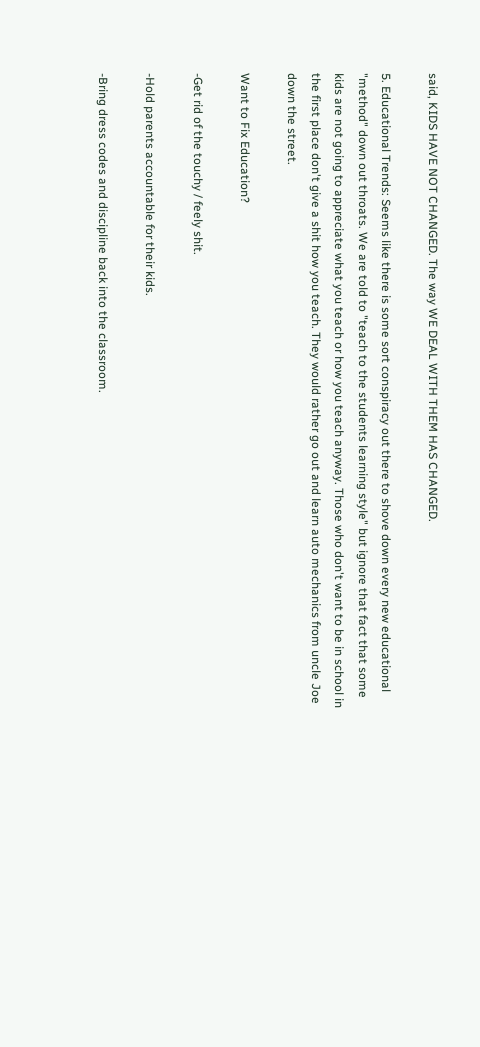said, KIDS HAVE NOT CHANGED. The way WE DEAL WITH THEM HAS CHANGED.

5. Educational Trends: Seems like there is some sort conspiracy out there to shove down every new educational "method" down out throats. We are told to "teach to the students learning style" but ignore that fact that some kids are not going to appreciate what you teach or how you teach anyway. Those who don't want to be in school in the first place don't give a shit how you teach. They would rather go out and learn auto mechanics from uncle Joe down the street.

Want to Fix Education?

-Get rid of the touchy / feely shit.

-Hold parents accountable for their kids.

-Bring dress codes and discipline back into the classroom.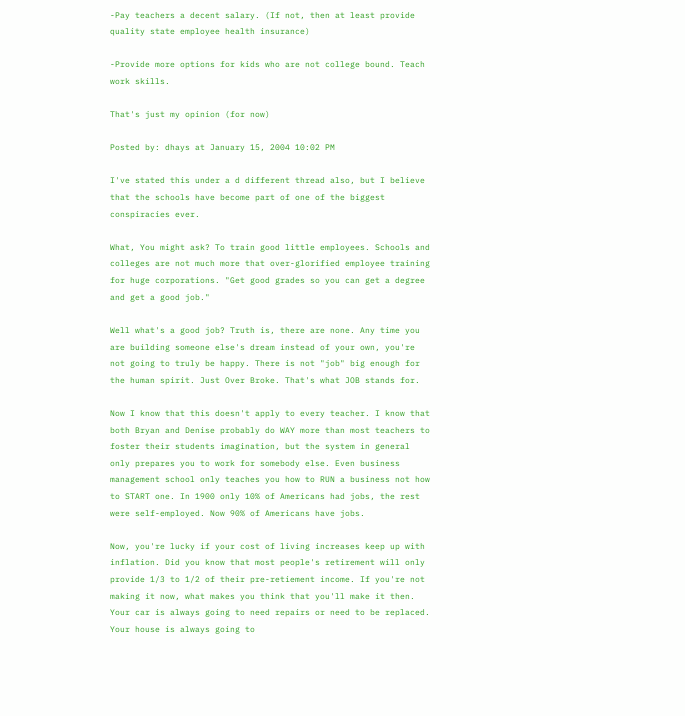-Pay teachers a decent salary. (If not, then at least provide quality state employee health insurance)

-Provide more options for kids who are not college bound. Teach work skills.

That's just my opinion (for now)

Posted by: dhays at January 15, 2004 10:02 PM

I've stated this under a d different thread also, but I believe that the schools have become part of one of the biggest conspiracies ever.

What, You might ask? To train good little employees. Schools and colleges are not much more that over-glorified employee training for huge corporations. "Get good grades so you can get a degree and get a good job."

Well what's a good job? Truth is, there are none. Any time you are building someone else's dream instead of your own, you're not going to truly be happy. There is not "job" big enough for the human spirit. Just Over Broke. That's what JOB stands for.

Now I know that this doesn't apply to every teacher. I know that both Bryan and Denise probably do WAY more than most teachers to foster their students imagination, but the system in general only prepares you to work for somebody else. Even business management school only teaches you how to RUN a business not how to START one. In 1900 only 10% of Americans had jobs, the rest were self-employed. Now 90% of Americans have jobs.

Now, you're lucky if your cost of living increases keep up with inflation. Did you know that most people's retirement will only provide 1/3 to 1/2 of their pre-retiement income. If you're not making it now, what makes you think that you'll make it then. Your car is always going to need repairs or need to be replaced. Your house is always going to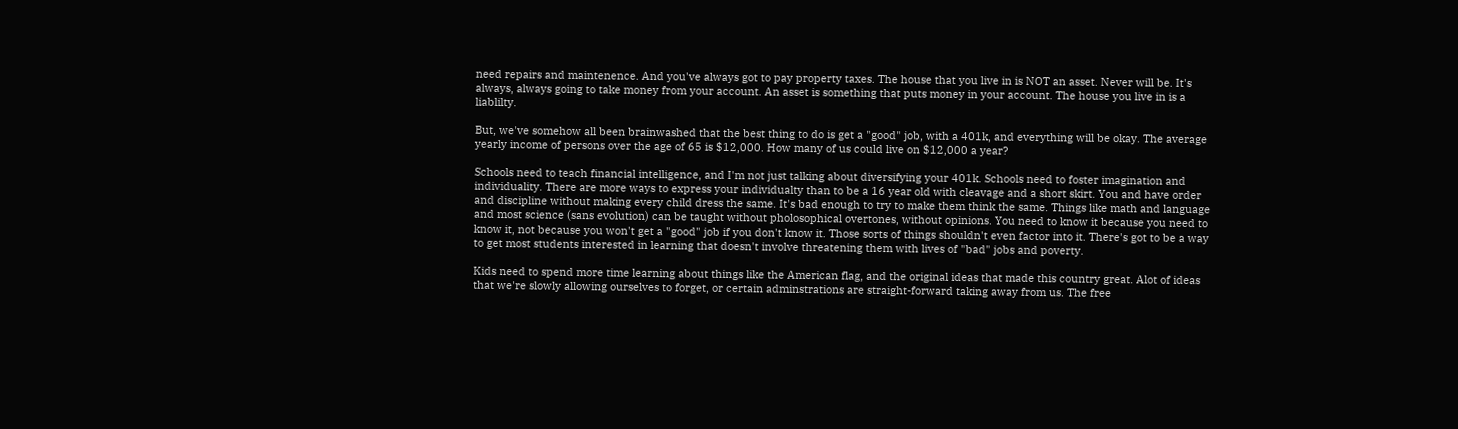need repairs and maintenence. And you've always got to pay property taxes. The house that you live in is NOT an asset. Never will be. It's always, always going to take money from your account. An asset is something that puts money in your account. The house you live in is a liablilty.

But, we've somehow all been brainwashed that the best thing to do is get a "good" job, with a 401k, and everything will be okay. The average yearly income of persons over the age of 65 is $12,000. How many of us could live on $12,000 a year?

Schools need to teach financial intelligence, and I'm not just talking about diversifying your 401k. Schools need to foster imagination and individuality. There are more ways to express your individualty than to be a 16 year old with cleavage and a short skirt. You and have order and discipline without making every child dress the same. It's bad enough to try to make them think the same. Things like math and language and most science (sans evolution) can be taught without pholosophical overtones, without opinions. You need to know it because you need to know it, not because you won't get a "good" job if you don't know it. Those sorts of things shouldn't even factor into it. There's got to be a way to get most students interested in learning that doesn't involve threatening them with lives of "bad" jobs and poverty.

Kids need to spend more time learning about things like the American flag, and the original ideas that made this country great. Alot of ideas that we're slowly allowing ourselves to forget, or certain adminstrations are straight-forward taking away from us. The free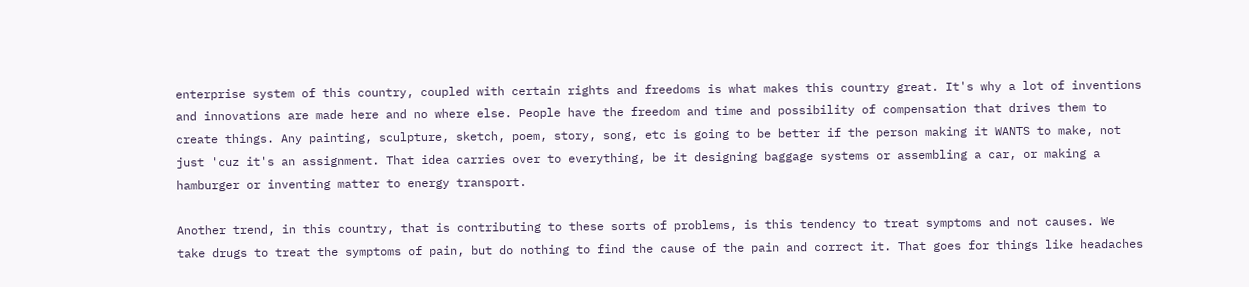enterprise system of this country, coupled with certain rights and freedoms is what makes this country great. It's why a lot of inventions and innovations are made here and no where else. People have the freedom and time and possibility of compensation that drives them to create things. Any painting, sculpture, sketch, poem, story, song, etc is going to be better if the person making it WANTS to make, not just 'cuz it's an assignment. That idea carries over to everything, be it designing baggage systems or assembling a car, or making a hamburger or inventing matter to energy transport.

Another trend, in this country, that is contributing to these sorts of problems, is this tendency to treat symptoms and not causes. We take drugs to treat the symptoms of pain, but do nothing to find the cause of the pain and correct it. That goes for things like headaches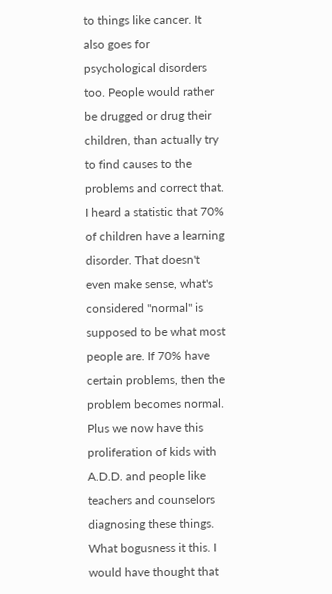to things like cancer. It also goes for psychological disorders too. People would rather be drugged or drug their children, than actually try to find causes to the problems and correct that. I heard a statistic that 70% of children have a learning disorder. That doesn't even make sense, what's considered "normal" is supposed to be what most people are. If 70% have certain problems, then the problem becomes normal. Plus we now have this proliferation of kids with A.D.D. and people like teachers and counselors diagnosing these things. What bogusness it this. I would have thought that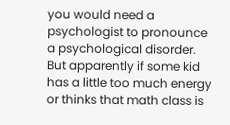you would need a psychologist to pronounce a psychological disorder. But apparently if some kid has a little too much energy or thinks that math class is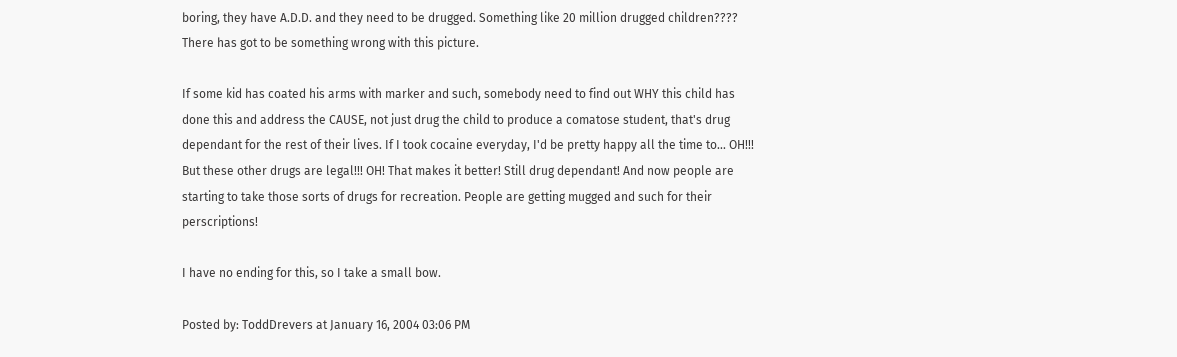boring, they have A.D.D. and they need to be drugged. Something like 20 million drugged children???? There has got to be something wrong with this picture.

If some kid has coated his arms with marker and such, somebody need to find out WHY this child has done this and address the CAUSE, not just drug the child to produce a comatose student, that's drug dependant for the rest of their lives. If I took cocaine everyday, I'd be pretty happy all the time to... OH!!! But these other drugs are legal!!! OH! That makes it better! Still drug dependant! And now people are starting to take those sorts of drugs for recreation. People are getting mugged and such for their perscriptions!

I have no ending for this, so I take a small bow.

Posted by: ToddDrevers at January 16, 2004 03:06 PM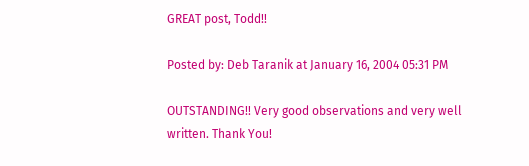GREAT post, Todd!!

Posted by: Deb Taranik at January 16, 2004 05:31 PM

OUTSTANDING!! Very good observations and very well written. Thank You!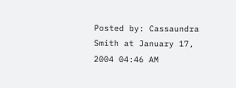Posted by: Cassaundra Smith at January 17, 2004 04:46 AM